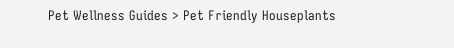Pet Wellness Guides > Pet Friendly Houseplants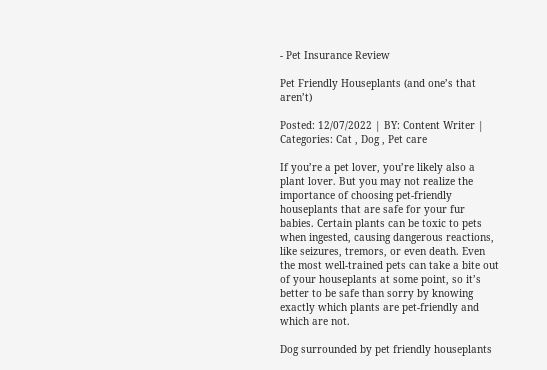- Pet Insurance Review

Pet Friendly Houseplants (and one’s that aren’t)

Posted: 12/07/2022 | BY: Content Writer | Categories: Cat , Dog , Pet care

If you’re a pet lover, you’re likely also a plant lover. But you may not realize the importance of choosing pet-friendly houseplants that are safe for your fur babies. Certain plants can be toxic to pets when ingested, causing dangerous reactions, like seizures, tremors, or even death. Even the most well-trained pets can take a bite out of your houseplants at some point, so it’s better to be safe than sorry by knowing exactly which plants are pet-friendly and which are not.

Dog surrounded by pet friendly houseplants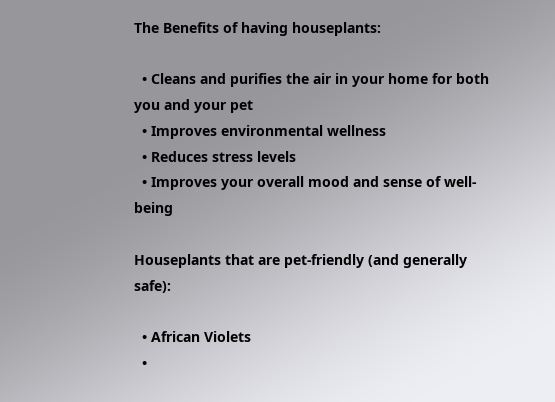The Benefits of having houseplants:

  • Cleans and purifies the air in your home for both you and your pet
  • Improves environmental wellness
  • Reduces stress levels
  • Improves your overall mood and sense of well-being

Houseplants that are pet-friendly (and generally safe):

  • African Violets
  •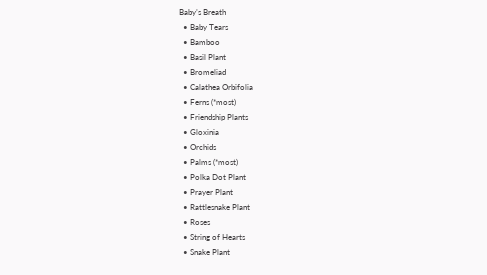Baby’s Breath
  • Baby Tears
  • Bamboo
  • Basil Plant
  • Bromeliad
  • Calathea Orbifolia
  • Ferns (*most)
  • Friendship Plants
  • Gloxinia
  • Orchids
  • Palms (*most)
  • Polka Dot Plant
  • Prayer Plant
  • Rattlesnake Plant
  • Roses
  • String of Hearts
  • Snake Plant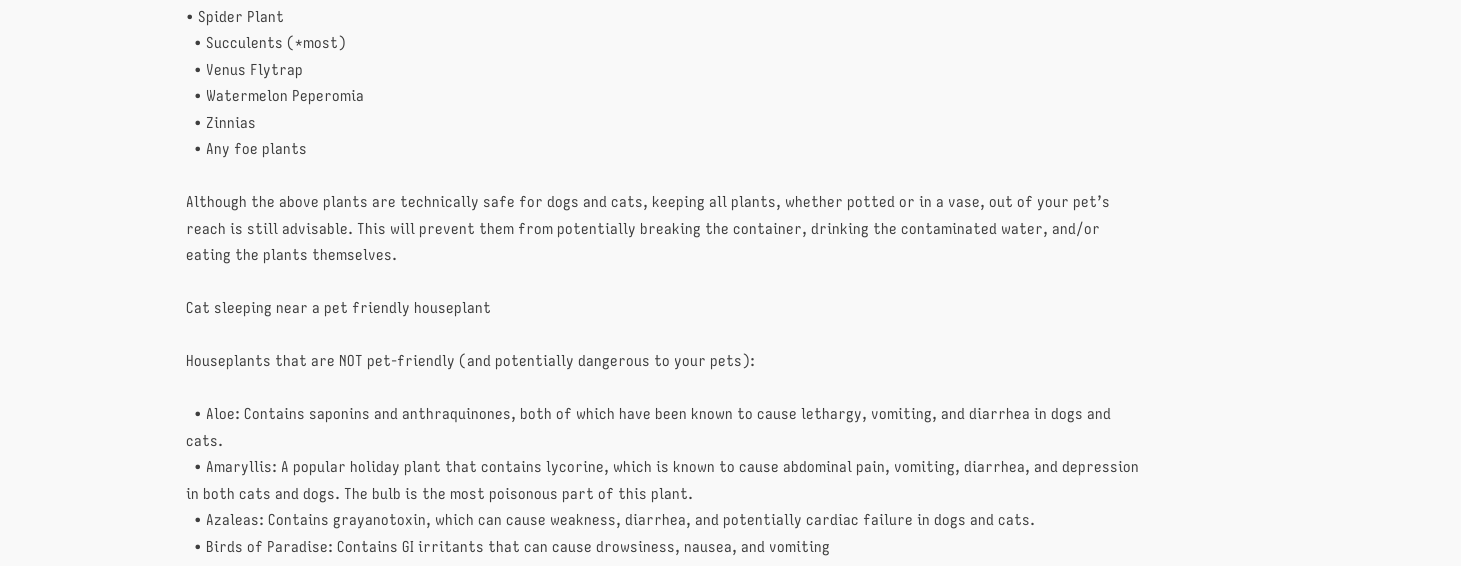• Spider Plant
  • Succulents (*most)
  • Venus Flytrap
  • Watermelon Peperomia
  • Zinnias
  • Any foe plants

Although the above plants are technically safe for dogs and cats, keeping all plants, whether potted or in a vase, out of your pet’s reach is still advisable. This will prevent them from potentially breaking the container, drinking the contaminated water, and/or eating the plants themselves.

Cat sleeping near a pet friendly houseplant

Houseplants that are NOT pet-friendly (and potentially dangerous to your pets):

  • Aloe: Contains saponins and anthraquinones, both of which have been known to cause lethargy, vomiting, and diarrhea in dogs and cats.
  • Amaryllis: A popular holiday plant that contains lycorine, which is known to cause abdominal pain, vomiting, diarrhea, and depression in both cats and dogs. The bulb is the most poisonous part of this plant.
  • Azaleas: Contains grayanotoxin, which can cause weakness, diarrhea, and potentially cardiac failure in dogs and cats.
  • Birds of Paradise: Contains GI irritants that can cause drowsiness, nausea, and vomiting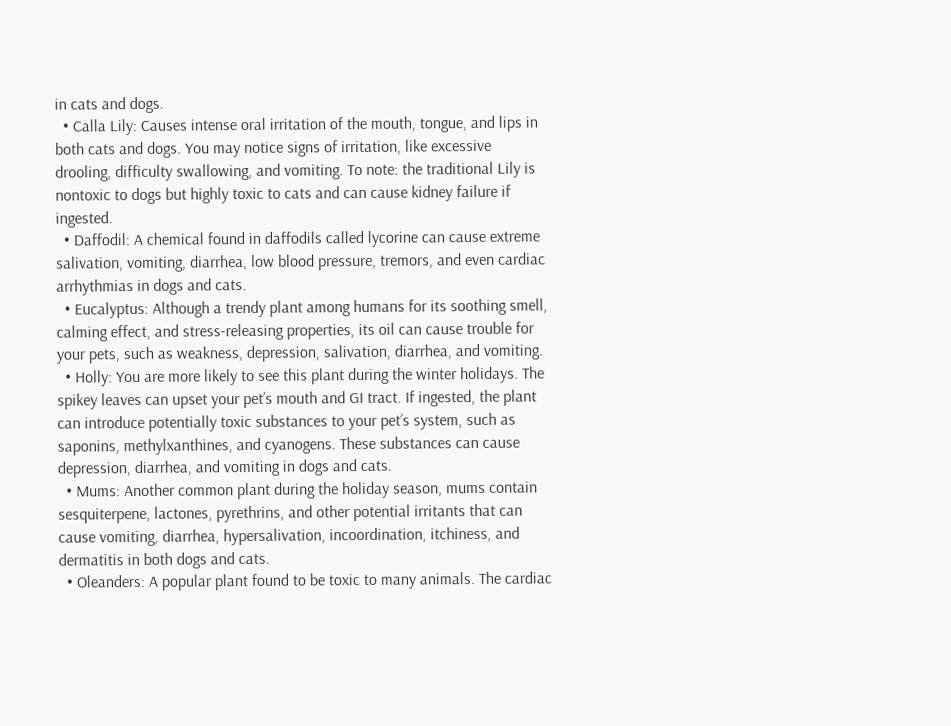in cats and dogs.
  • Calla Lily: Causes intense oral irritation of the mouth, tongue, and lips in both cats and dogs. You may notice signs of irritation, like excessive drooling, difficulty swallowing, and vomiting. To note: the traditional Lily is nontoxic to dogs but highly toxic to cats and can cause kidney failure if ingested.
  • Daffodil: A chemical found in daffodils called lycorine can cause extreme salivation, vomiting, diarrhea, low blood pressure, tremors, and even cardiac arrhythmias in dogs and cats.
  • Eucalyptus: Although a trendy plant among humans for its soothing smell, calming effect, and stress-releasing properties, its oil can cause trouble for your pets, such as weakness, depression, salivation, diarrhea, and vomiting.
  • Holly: You are more likely to see this plant during the winter holidays. The spikey leaves can upset your pet’s mouth and GI tract. If ingested, the plant can introduce potentially toxic substances to your pet’s system, such as saponins, methylxanthines, and cyanogens. These substances can cause depression, diarrhea, and vomiting in dogs and cats.
  • Mums: Another common plant during the holiday season, mums contain sesquiterpene, lactones, pyrethrins, and other potential irritants that can cause vomiting, diarrhea, hypersalivation, incoordination, itchiness, and dermatitis in both dogs and cats.
  • Oleanders: A popular plant found to be toxic to many animals. The cardiac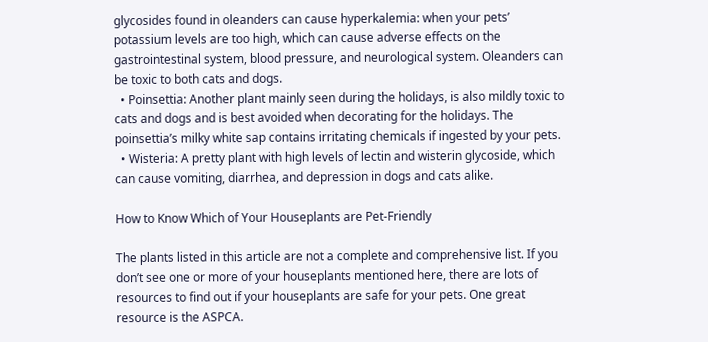glycosides found in oleanders can cause hyperkalemia: when your pets’ potassium levels are too high, which can cause adverse effects on the gastrointestinal system, blood pressure, and neurological system. Oleanders can be toxic to both cats and dogs.
  • Poinsettia: Another plant mainly seen during the holidays, is also mildly toxic to cats and dogs and is best avoided when decorating for the holidays. The poinsettia’s milky white sap contains irritating chemicals if ingested by your pets.
  • Wisteria: A pretty plant with high levels of lectin and wisterin glycoside, which can cause vomiting, diarrhea, and depression in dogs and cats alike.

How to Know Which of Your Houseplants are Pet-Friendly

The plants listed in this article are not a complete and comprehensive list. If you don’t see one or more of your houseplants mentioned here, there are lots of resources to find out if your houseplants are safe for your pets. One great resource is the ASPCA.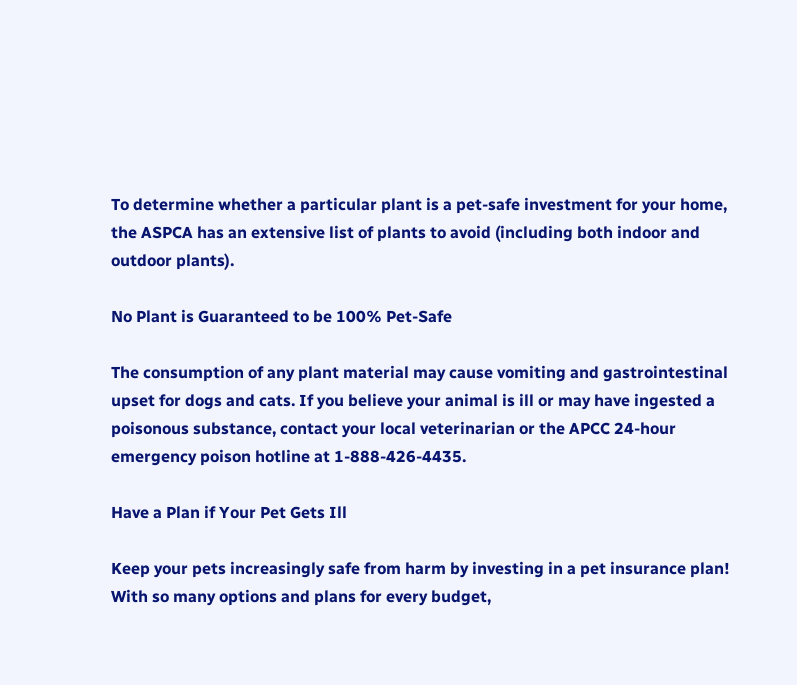To determine whether a particular plant is a pet-safe investment for your home, the ASPCA has an extensive list of plants to avoid (including both indoor and outdoor plants).

No Plant is Guaranteed to be 100% Pet-Safe

The consumption of any plant material may cause vomiting and gastrointestinal upset for dogs and cats. If you believe your animal is ill or may have ingested a poisonous substance, contact your local veterinarian or the APCC 24-hour emergency poison hotline at 1-888-426-4435.

Have a Plan if Your Pet Gets Ill

Keep your pets increasingly safe from harm by investing in a pet insurance plan! With so many options and plans for every budget,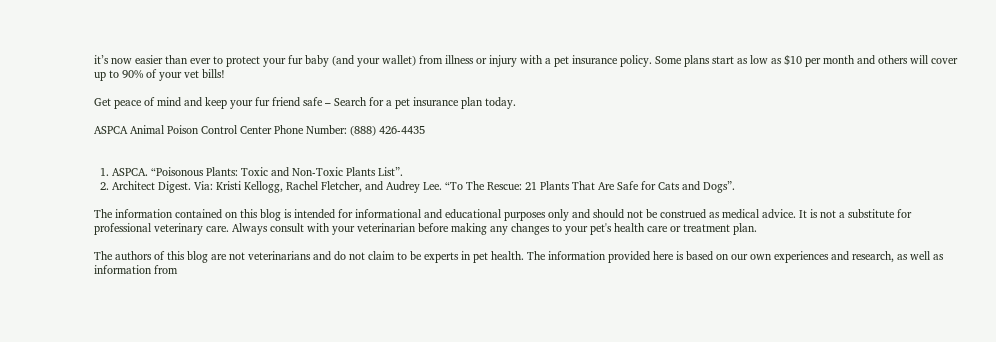it’s now easier than ever to protect your fur baby (and your wallet) from illness or injury with a pet insurance policy. Some plans start as low as $10 per month and others will cover up to 90% of your vet bills!

Get peace of mind and keep your fur friend safe – Search for a pet insurance plan today.

ASPCA Animal Poison Control Center Phone Number: (888) 426-4435


  1. ASPCA. “Poisonous Plants: Toxic and Non-Toxic Plants List”.
  2. Architect Digest. Via: Kristi Kellogg, Rachel Fletcher, and Audrey Lee. “To The Rescue: 21 Plants That Are Safe for Cats and Dogs”.

The information contained on this blog is intended for informational and educational purposes only and should not be construed as medical advice. It is not a substitute for professional veterinary care. Always consult with your veterinarian before making any changes to your pet's health care or treatment plan.

The authors of this blog are not veterinarians and do not claim to be experts in pet health. The information provided here is based on our own experiences and research, as well as information from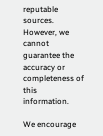reputable sources. However, we cannot guarantee the accuracy or completeness of this information.

We encourage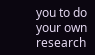you to do your own research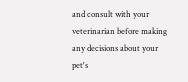and consult with your veterinarian before making any decisions about your pet's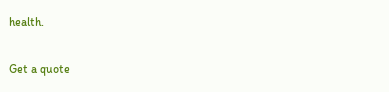health.

Get a quote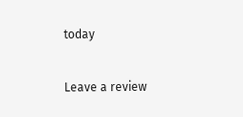today

Leave a review